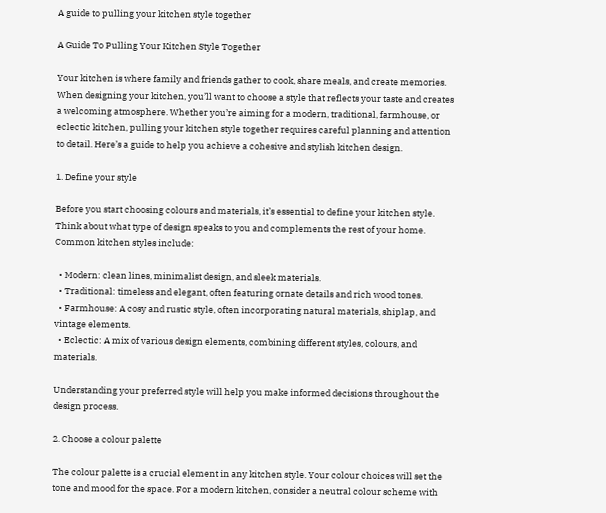A guide to pulling your kitchen style together

A Guide To Pulling Your Kitchen Style Together

Your kitchen is where family and friends gather to cook, share meals, and create memories. When designing your kitchen, you’ll want to choose a style that reflects your taste and creates a welcoming atmosphere. Whether you’re aiming for a modern, traditional, farmhouse, or eclectic kitchen, pulling your kitchen style together requires careful planning and attention to detail. Here’s a guide to help you achieve a cohesive and stylish kitchen design.

1. Define your style

Before you start choosing colours and materials, it’s essential to define your kitchen style. Think about what type of design speaks to you and complements the rest of your home. Common kitchen styles include:

  • Modern: clean lines, minimalist design, and sleek materials.
  • Traditional: timeless and elegant, often featuring ornate details and rich wood tones.
  • Farmhouse: A cosy and rustic style, often incorporating natural materials, shiplap, and vintage elements.
  • Eclectic: A mix of various design elements, combining different styles, colours, and materials.

Understanding your preferred style will help you make informed decisions throughout the design process.

2. Choose a colour palette

The colour palette is a crucial element in any kitchen style. Your colour choices will set the tone and mood for the space. For a modern kitchen, consider a neutral colour scheme with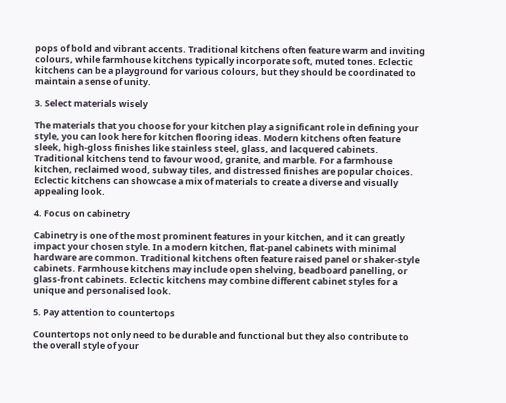pops of bold and vibrant accents. Traditional kitchens often feature warm and inviting colours, while farmhouse kitchens typically incorporate soft, muted tones. Eclectic kitchens can be a playground for various colours, but they should be coordinated to maintain a sense of unity.

3. Select materials wisely

The materials that you choose for your kitchen play a significant role in defining your style, you can look here for kitchen flooring ideas. Modern kitchens often feature sleek, high-gloss finishes like stainless steel, glass, and lacquered cabinets. Traditional kitchens tend to favour wood, granite, and marble. For a farmhouse kitchen, reclaimed wood, subway tiles, and distressed finishes are popular choices. Eclectic kitchens can showcase a mix of materials to create a diverse and visually appealing look.

4. Focus on cabinetry

Cabinetry is one of the most prominent features in your kitchen, and it can greatly impact your chosen style. In a modern kitchen, flat-panel cabinets with minimal hardware are common. Traditional kitchens often feature raised panel or shaker-style cabinets. Farmhouse kitchens may include open shelving, beadboard panelling, or glass-front cabinets. Eclectic kitchens may combine different cabinet styles for a unique and personalised look.

5. Pay attention to countertops

Countertops not only need to be durable and functional but they also contribute to the overall style of your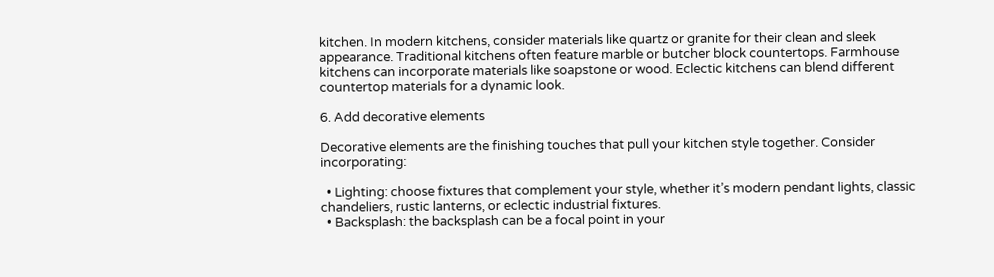kitchen. In modern kitchens, consider materials like quartz or granite for their clean and sleek appearance. Traditional kitchens often feature marble or butcher block countertops. Farmhouse kitchens can incorporate materials like soapstone or wood. Eclectic kitchens can blend different countertop materials for a dynamic look.

6. Add decorative elements

Decorative elements are the finishing touches that pull your kitchen style together. Consider incorporating:

  • Lighting: choose fixtures that complement your style, whether it’s modern pendant lights, classic chandeliers, rustic lanterns, or eclectic industrial fixtures.
  • Backsplash: the backsplash can be a focal point in your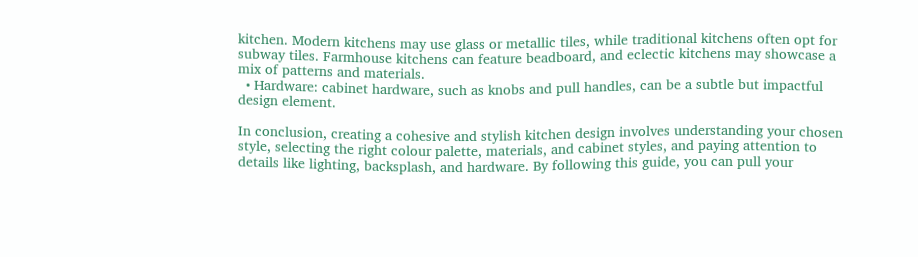kitchen. Modern kitchens may use glass or metallic tiles, while traditional kitchens often opt for subway tiles. Farmhouse kitchens can feature beadboard, and eclectic kitchens may showcase a mix of patterns and materials.
  • Hardware: cabinet hardware, such as knobs and pull handles, can be a subtle but impactful design element.

In conclusion, creating a cohesive and stylish kitchen design involves understanding your chosen style, selecting the right colour palette, materials, and cabinet styles, and paying attention to details like lighting, backsplash, and hardware. By following this guide, you can pull your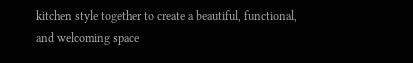kitchen style together to create a beautiful, functional, and welcoming space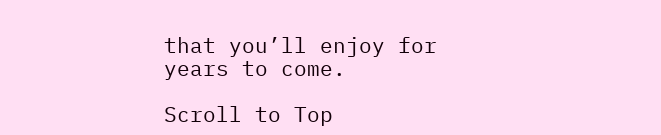that you’ll enjoy for years to come.

Scroll to Top